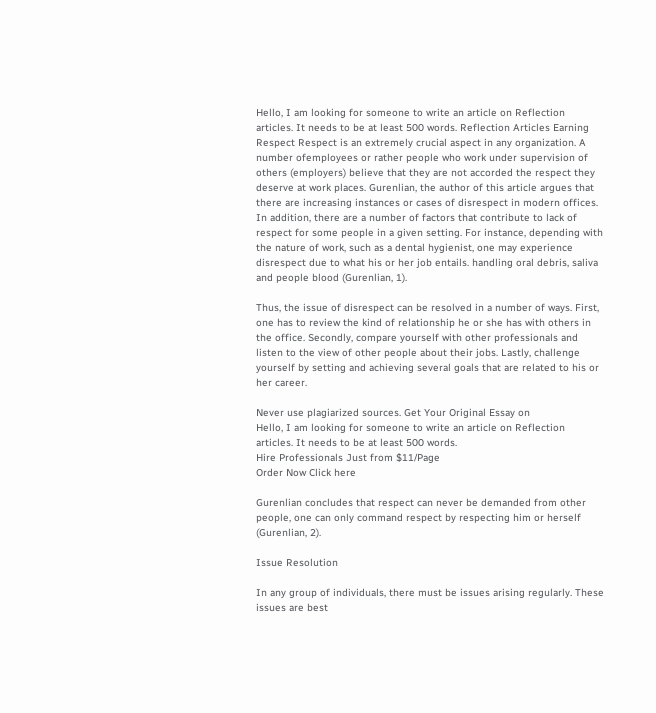Hello, I am looking for someone to write an article on Reflection articles. It needs to be at least 500 words. Reflection Articles Earning Respect Respect is an extremely crucial aspect in any organization. A number ofemployees or rather people who work under supervision of others (employers) believe that they are not accorded the respect they deserve at work places. Gurenlian, the author of this article argues that there are increasing instances or cases of disrespect in modern offices. In addition, there are a number of factors that contribute to lack of respect for some people in a given setting. For instance, depending with the nature of work, such as a dental hygienist, one may experience disrespect due to what his or her job entails. handling oral debris, saliva and people blood (Gurenlian, 1).

Thus, the issue of disrespect can be resolved in a number of ways. First, one has to review the kind of relationship he or she has with others in the office. Secondly, compare yourself with other professionals and listen to the view of other people about their jobs. Lastly, challenge yourself by setting and achieving several goals that are related to his or her career.

Never use plagiarized sources. Get Your Original Essay on
Hello, I am looking for someone to write an article on Reflection articles. It needs to be at least 500 words.
Hire Professionals Just from $11/Page
Order Now Click here

Gurenlian concludes that respect can never be demanded from other people, one can only command respect by respecting him or herself (Gurenlian, 2).

Issue Resolution

In any group of individuals, there must be issues arising regularly. These issues are best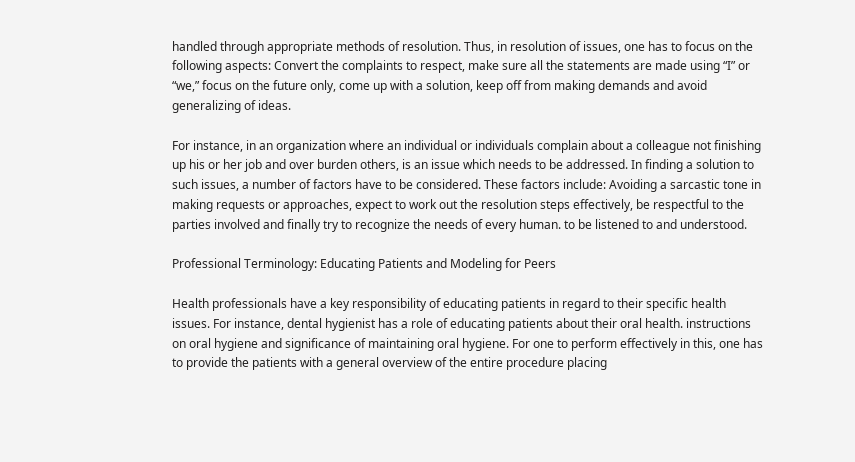handled through appropriate methods of resolution. Thus, in resolution of issues, one has to focus on the following aspects: Convert the complaints to respect, make sure all the statements are made using “I” or “we,” focus on the future only, come up with a solution, keep off from making demands and avoid generalizing of ideas.

For instance, in an organization where an individual or individuals complain about a colleague not finishing up his or her job and over burden others, is an issue which needs to be addressed. In finding a solution to such issues, a number of factors have to be considered. These factors include: Avoiding a sarcastic tone in making requests or approaches, expect to work out the resolution steps effectively, be respectful to the parties involved and finally try to recognize the needs of every human. to be listened to and understood.

Professional Terminology: Educating Patients and Modeling for Peers

Health professionals have a key responsibility of educating patients in regard to their specific health issues. For instance, dental hygienist has a role of educating patients about their oral health. instructions on oral hygiene and significance of maintaining oral hygiene. For one to perform effectively in this, one has to provide the patients with a general overview of the entire procedure placing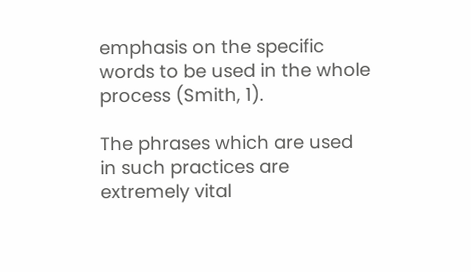emphasis on the specific words to be used in the whole process (Smith, 1).

The phrases which are used in such practices are extremely vital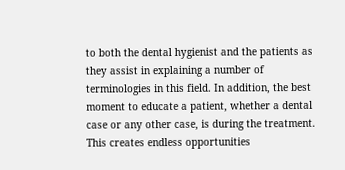to both the dental hygienist and the patients as they assist in explaining a number of terminologies in this field. In addition, the best moment to educate a patient, whether a dental case or any other case, is during the treatment. This creates endless opportunities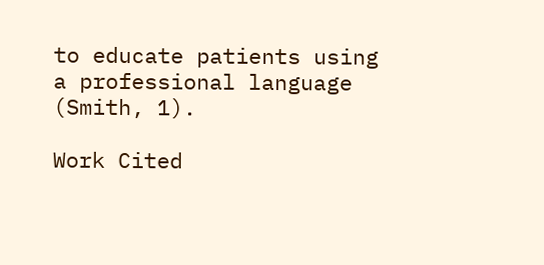to educate patients using a professional language (Smith, 1).

Work Cited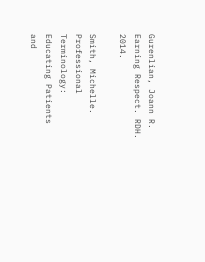Gurenlian, Joann R. Earning Respect. RDH. 2014.

Smith, Michelle. Professional Terminology: Educating Patients and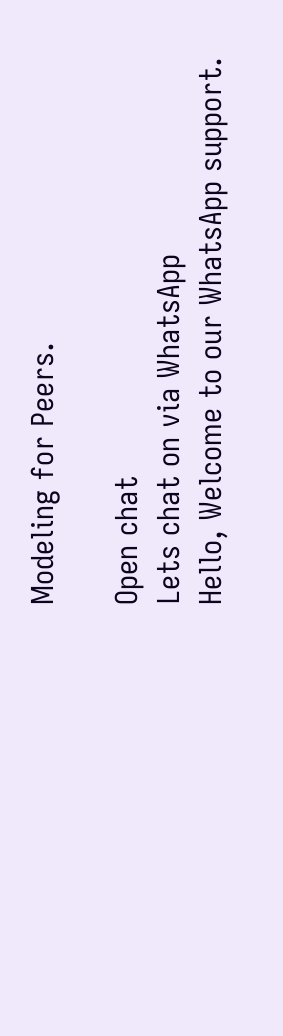Modeling for Peers.

Open chat
Lets chat on via WhatsApp
Hello, Welcome to our WhatsApp support.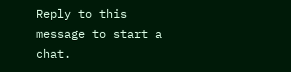Reply to this message to start a chat.